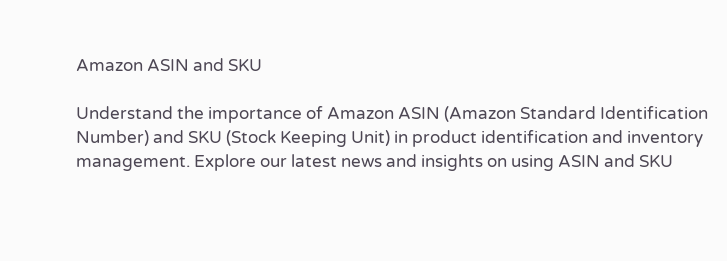Amazon ASIN and SKU

Understand the importance of Amazon ASIN (Amazon Standard Identification Number) and SKU (Stock Keeping Unit) in product identification and inventory management. Explore our latest news and insights on using ASIN and SKU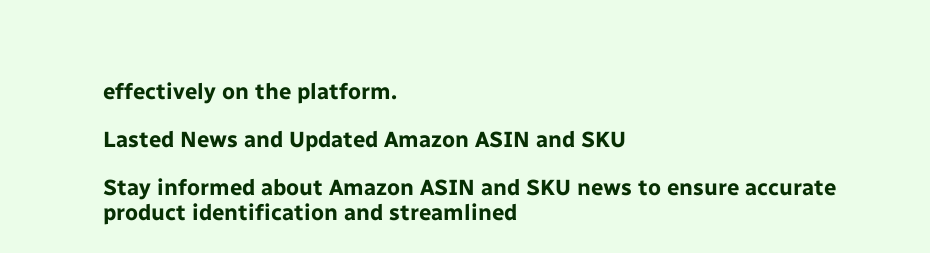effectively on the platform.

Lasted News and Updated Amazon ASIN and SKU

Stay informed about Amazon ASIN and SKU news to ensure accurate product identification and streamlined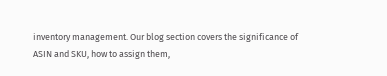inventory management. Our blog section covers the significance of ASIN and SKU, how to assign them,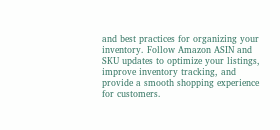and best practices for organizing your inventory. Follow Amazon ASIN and SKU updates to optimize your listings, improve inventory tracking, and provide a smooth shopping experience for customers.